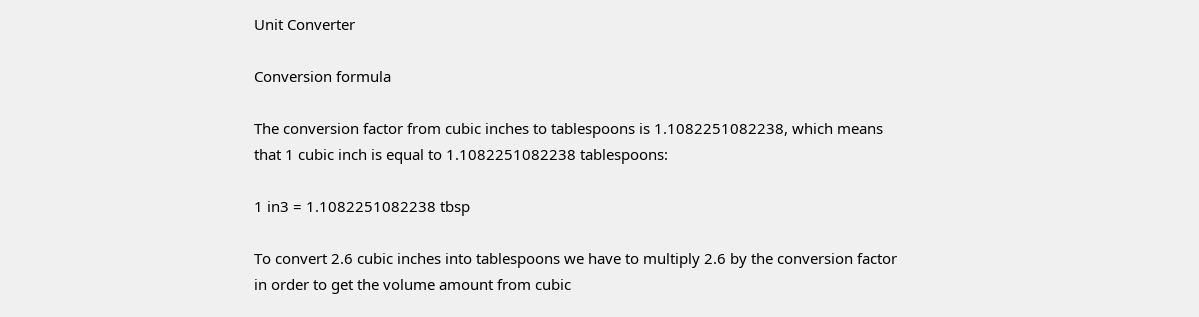Unit Converter

Conversion formula

The conversion factor from cubic inches to tablespoons is 1.1082251082238, which means that 1 cubic inch is equal to 1.1082251082238 tablespoons:

1 in3 = 1.1082251082238 tbsp

To convert 2.6 cubic inches into tablespoons we have to multiply 2.6 by the conversion factor in order to get the volume amount from cubic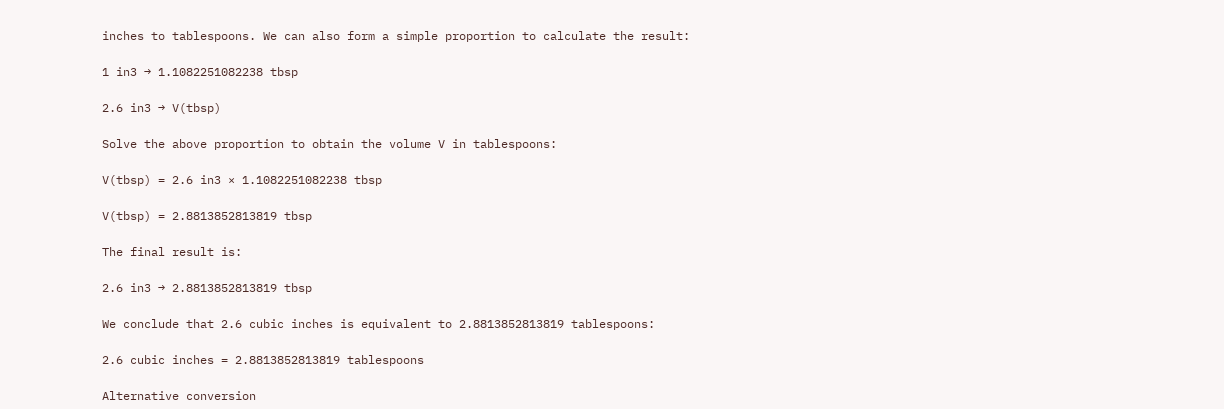inches to tablespoons. We can also form a simple proportion to calculate the result:

1 in3 → 1.1082251082238 tbsp

2.6 in3 → V(tbsp)

Solve the above proportion to obtain the volume V in tablespoons:

V(tbsp) = 2.6 in3 × 1.1082251082238 tbsp

V(tbsp) = 2.8813852813819 tbsp

The final result is:

2.6 in3 → 2.8813852813819 tbsp

We conclude that 2.6 cubic inches is equivalent to 2.8813852813819 tablespoons:

2.6 cubic inches = 2.8813852813819 tablespoons

Alternative conversion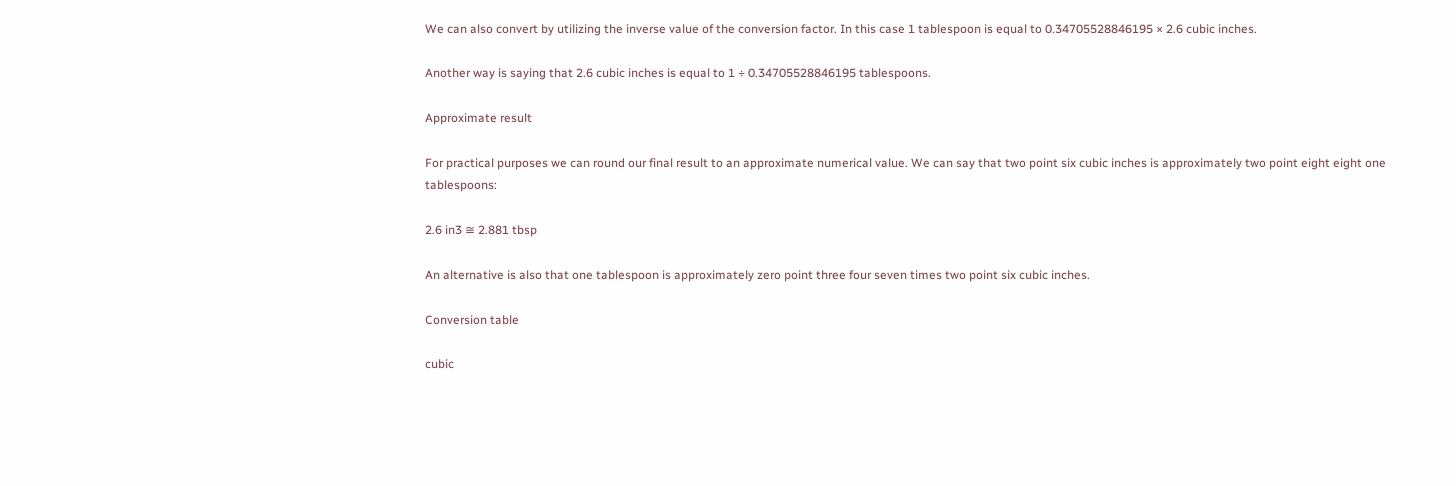We can also convert by utilizing the inverse value of the conversion factor. In this case 1 tablespoon is equal to 0.34705528846195 × 2.6 cubic inches.

Another way is saying that 2.6 cubic inches is equal to 1 ÷ 0.34705528846195 tablespoons.

Approximate result

For practical purposes we can round our final result to an approximate numerical value. We can say that two point six cubic inches is approximately two point eight eight one tablespoons:

2.6 in3 ≅ 2.881 tbsp

An alternative is also that one tablespoon is approximately zero point three four seven times two point six cubic inches.

Conversion table

cubic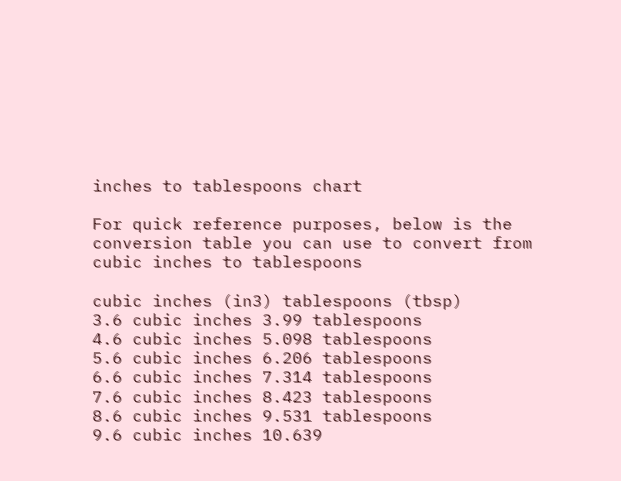inches to tablespoons chart

For quick reference purposes, below is the conversion table you can use to convert from cubic inches to tablespoons

cubic inches (in3) tablespoons (tbsp)
3.6 cubic inches 3.99 tablespoons
4.6 cubic inches 5.098 tablespoons
5.6 cubic inches 6.206 tablespoons
6.6 cubic inches 7.314 tablespoons
7.6 cubic inches 8.423 tablespoons
8.6 cubic inches 9.531 tablespoons
9.6 cubic inches 10.639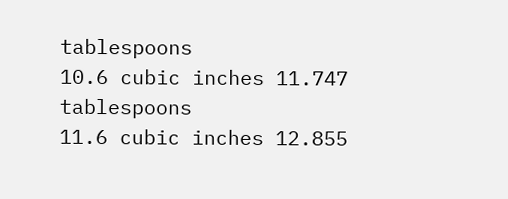tablespoons
10.6 cubic inches 11.747 tablespoons
11.6 cubic inches 12.855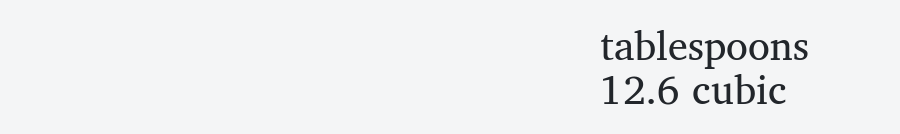tablespoons
12.6 cubic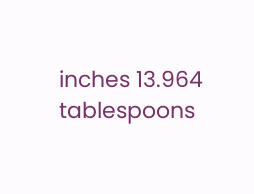inches 13.964 tablespoons